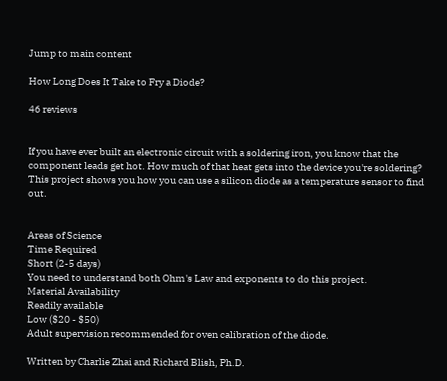Jump to main content

How Long Does It Take to Fry a Diode?

46 reviews


If you have ever built an electronic circuit with a soldering iron, you know that the component leads get hot. How much of that heat gets into the device you're soldering? This project shows you how you can use a silicon diode as a temperature sensor to find out.


Areas of Science
Time Required
Short (2-5 days)
You need to understand both Ohm's Law and exponents to do this project.
Material Availability
Readily available
Low ($20 - $50)
Adult supervision recommended for oven calibration of the diode.

Written by Charlie Zhai and Richard Blish, Ph.D.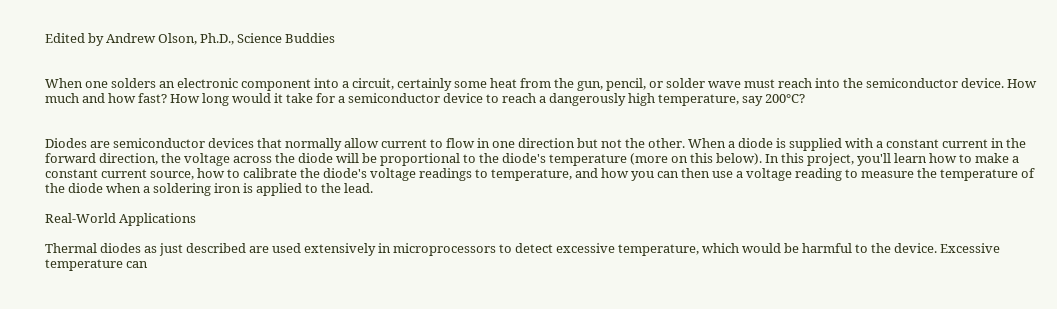Edited by Andrew Olson, Ph.D., Science Buddies


When one solders an electronic component into a circuit, certainly some heat from the gun, pencil, or solder wave must reach into the semiconductor device. How much and how fast? How long would it take for a semiconductor device to reach a dangerously high temperature, say 200°C?


Diodes are semiconductor devices that normally allow current to flow in one direction but not the other. When a diode is supplied with a constant current in the forward direction, the voltage across the diode will be proportional to the diode's temperature (more on this below). In this project, you'll learn how to make a constant current source, how to calibrate the diode's voltage readings to temperature, and how you can then use a voltage reading to measure the temperature of the diode when a soldering iron is applied to the lead.

Real-World Applications

Thermal diodes as just described are used extensively in microprocessors to detect excessive temperature, which would be harmful to the device. Excessive temperature can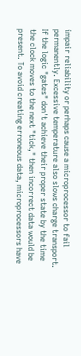impair reliability or perhaps cause a microprocessor to fail permanently. Excessive temperature also slows charge transport. If the logic "gates" don't achieve their proper state by the time the clock moves to the next "tick," then incorrect data would be present. To avoid creating erroneous data, microprocessors have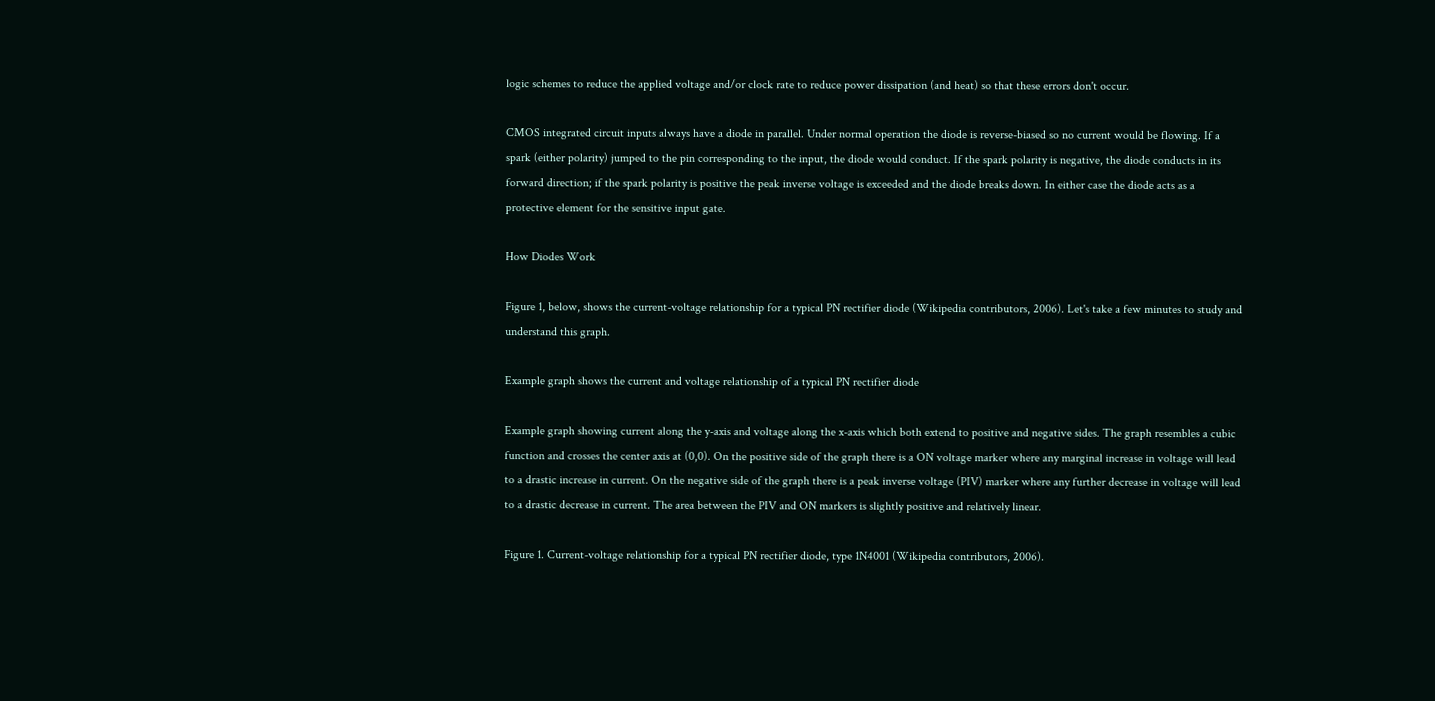logic schemes to reduce the applied voltage and/or clock rate to reduce power dissipation (and heat) so that these errors don't occur.

CMOS integrated circuit inputs always have a diode in parallel. Under normal operation the diode is reverse-biased so no current would be flowing. If a spark (either polarity) jumped to the pin corresponding to the input, the diode would conduct. If the spark polarity is negative, the diode conducts in its forward direction; if the spark polarity is positive the peak inverse voltage is exceeded and the diode breaks down. In either case the diode acts as a protective element for the sensitive input gate.

How Diodes Work

Figure 1, below, shows the current-voltage relationship for a typical PN rectifier diode (Wikipedia contributors, 2006). Let's take a few minutes to study and understand this graph.

Example graph shows the current and voltage relationship of a typical PN rectifier diode

Example graph showing current along the y-axis and voltage along the x-axis which both extend to positive and negative sides. The graph resembles a cubic function and crosses the center axis at (0,0). On the positive side of the graph there is a ON voltage marker where any marginal increase in voltage will lead to a drastic increase in current. On the negative side of the graph there is a peak inverse voltage (PIV) marker where any further decrease in voltage will lead to a drastic decrease in current. The area between the PIV and ON markers is slightly positive and relatively linear.

Figure 1. Current-voltage relationship for a typical PN rectifier diode, type 1N4001 (Wikipedia contributors, 2006).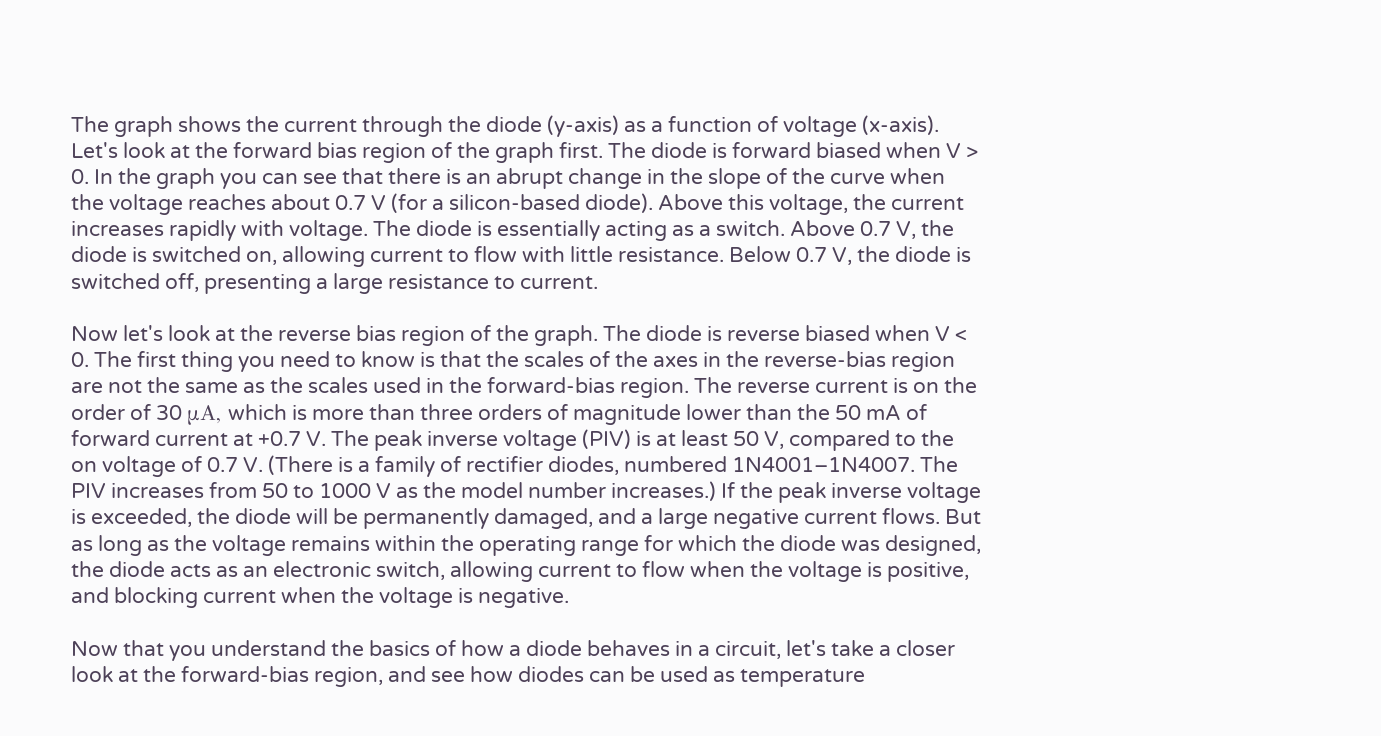The graph shows the current through the diode (y-axis) as a function of voltage (x-axis). Let's look at the forward bias region of the graph first. The diode is forward biased when V > 0. In the graph you can see that there is an abrupt change in the slope of the curve when the voltage reaches about 0.7 V (for a silicon-based diode). Above this voltage, the current increases rapidly with voltage. The diode is essentially acting as a switch. Above 0.7 V, the diode is switched on, allowing current to flow with little resistance. Below 0.7 V, the diode is switched off, presenting a large resistance to current.

Now let's look at the reverse bias region of the graph. The diode is reverse biased when V < 0. The first thing you need to know is that the scales of the axes in the reverse-bias region are not the same as the scales used in the forward-bias region. The reverse current is on the order of 30 μA, which is more than three orders of magnitude lower than the 50 mA of forward current at +0.7 V. The peak inverse voltage (PIV) is at least 50 V, compared to the on voltage of 0.7 V. (There is a family of rectifier diodes, numbered 1N4001–1N4007. The PIV increases from 50 to 1000 V as the model number increases.) If the peak inverse voltage is exceeded, the diode will be permanently damaged, and a large negative current flows. But as long as the voltage remains within the operating range for which the diode was designed, the diode acts as an electronic switch, allowing current to flow when the voltage is positive, and blocking current when the voltage is negative.

Now that you understand the basics of how a diode behaves in a circuit, let's take a closer look at the forward-bias region, and see how diodes can be used as temperature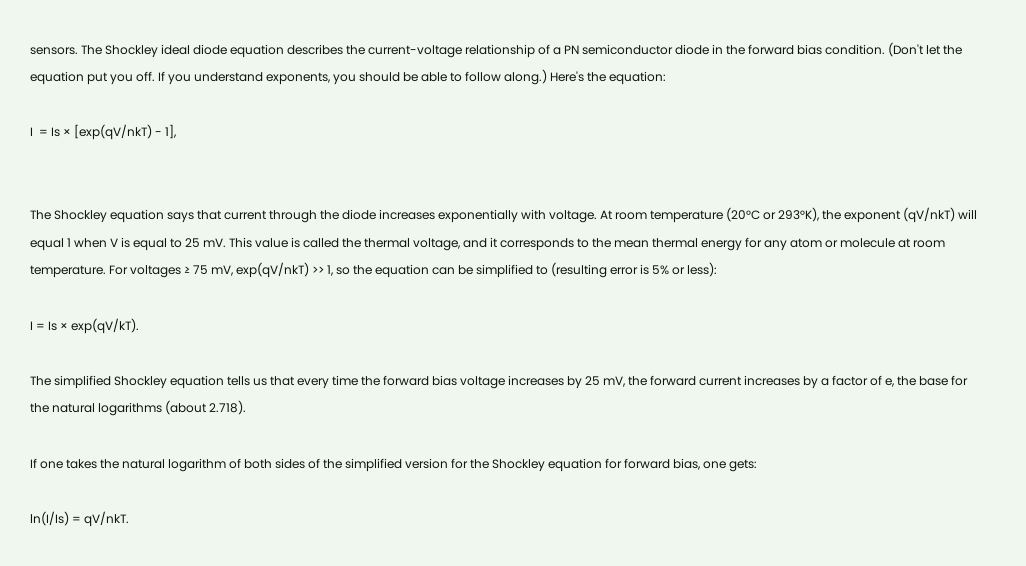sensors. The Shockley ideal diode equation describes the current-voltage relationship of a PN semiconductor diode in the forward bias condition. (Don't let the equation put you off. If you understand exponents, you should be able to follow along.) Here's the equation:

I  = Is × [exp(qV/nkT) - 1],


The Shockley equation says that current through the diode increases exponentially with voltage. At room temperature (20°C or 293°K), the exponent (qV/nkT) will equal 1 when V is equal to 25 mV. This value is called the thermal voltage, and it corresponds to the mean thermal energy for any atom or molecule at room temperature. For voltages ≥ 75 mV, exp(qV/nkT) >> 1, so the equation can be simplified to (resulting error is 5% or less):

I = Is × exp(qV/kT).

The simplified Shockley equation tells us that every time the forward bias voltage increases by 25 mV, the forward current increases by a factor of e, the base for the natural logarithms (about 2.718).

If one takes the natural logarithm of both sides of the simplified version for the Shockley equation for forward bias, one gets:

ln(I/Is) = qV/nkT.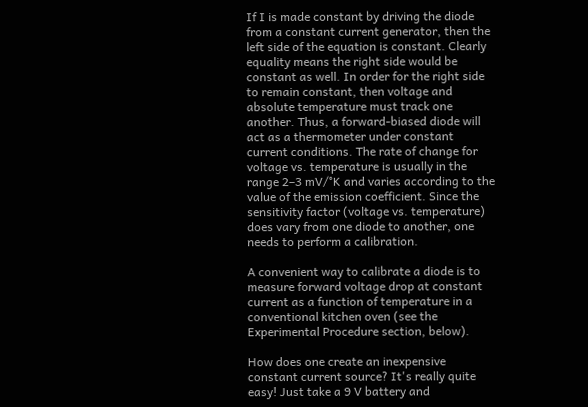If I is made constant by driving the diode from a constant current generator, then the left side of the equation is constant. Clearly equality means the right side would be constant as well. In order for the right side to remain constant, then voltage and absolute temperature must track one another. Thus, a forward-biased diode will act as a thermometer under constant current conditions. The rate of change for voltage vs. temperature is usually in the range 2–3 mV/°K and varies according to the value of the emission coefficient. Since the sensitivity factor (voltage vs. temperature) does vary from one diode to another, one needs to perform a calibration.

A convenient way to calibrate a diode is to measure forward voltage drop at constant current as a function of temperature in a conventional kitchen oven (see the Experimental Procedure section, below).

How does one create an inexpensive constant current source? It's really quite easy! Just take a 9 V battery and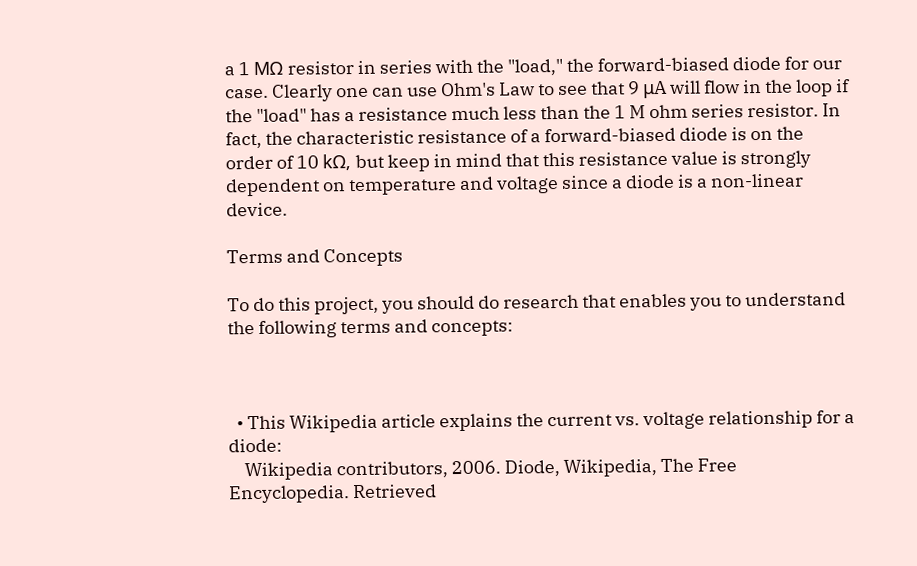a 1 MΩ resistor in series with the "load," the forward-biased diode for our case. Clearly one can use Ohm's Law to see that 9 μA will flow in the loop if the "load" has a resistance much less than the 1 M ohm series resistor. In fact, the characteristic resistance of a forward-biased diode is on the order of 10 kΩ, but keep in mind that this resistance value is strongly dependent on temperature and voltage since a diode is a non-linear device.

Terms and Concepts

To do this project, you should do research that enables you to understand the following terms and concepts:



  • This Wikipedia article explains the current vs. voltage relationship for a diode:
    Wikipedia contributors, 2006. Diode, Wikipedia, The Free Encyclopedia. Retrieved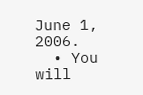June 1, 2006.
  • You will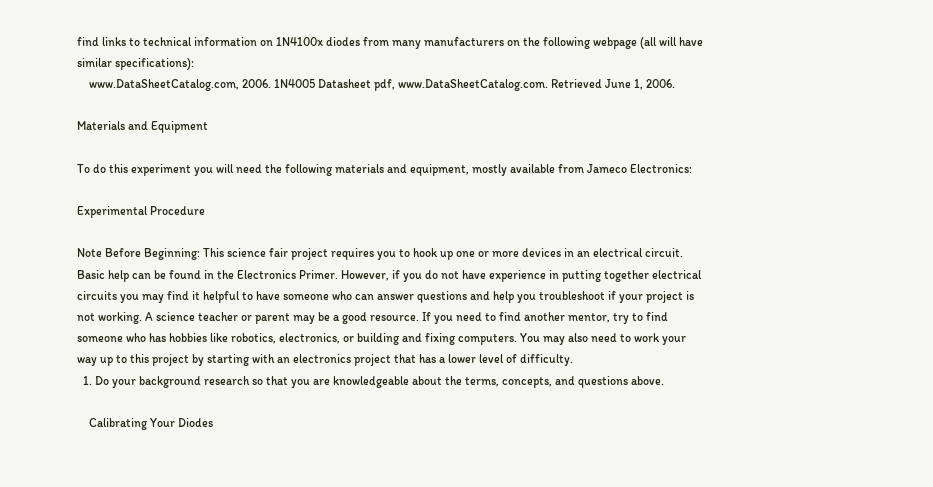find links to technical information on 1N4100x diodes from many manufacturers on the following webpage (all will have similar specifications):
    www.DataSheetCatalog.com, 2006. 1N4005 Datasheet pdf, www.DataSheetCatalog.com. Retrieved June 1, 2006.

Materials and Equipment

To do this experiment you will need the following materials and equipment, mostly available from Jameco Electronics:

Experimental Procedure

Note Before Beginning: This science fair project requires you to hook up one or more devices in an electrical circuit. Basic help can be found in the Electronics Primer. However, if you do not have experience in putting together electrical circuits you may find it helpful to have someone who can answer questions and help you troubleshoot if your project is not working. A science teacher or parent may be a good resource. If you need to find another mentor, try to find someone who has hobbies like robotics, electronics, or building and fixing computers. You may also need to work your way up to this project by starting with an electronics project that has a lower level of difficulty.
  1. Do your background research so that you are knowledgeable about the terms, concepts, and questions above.

    Calibrating Your Diodes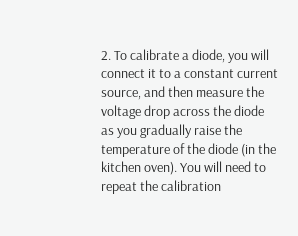2. To calibrate a diode, you will connect it to a constant current source, and then measure the voltage drop across the diode as you gradually raise the temperature of the diode (in the kitchen oven). You will need to repeat the calibration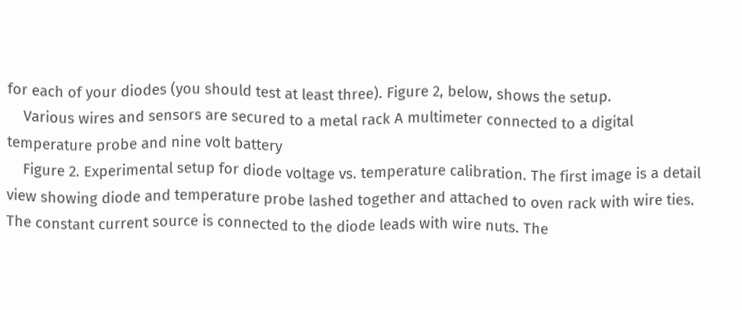for each of your diodes (you should test at least three). Figure 2, below, shows the setup.
    Various wires and sensors are secured to a metal rack A multimeter connected to a digital temperature probe and nine volt battery
    Figure 2. Experimental setup for diode voltage vs. temperature calibration. The first image is a detail view showing diode and temperature probe lashed together and attached to oven rack with wire ties. The constant current source is connected to the diode leads with wire nuts. The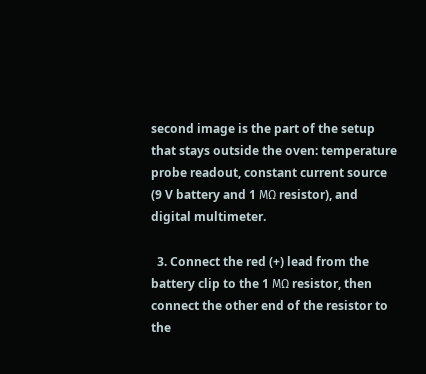second image is the part of the setup that stays outside the oven: temperature probe readout, constant current source (9 V battery and 1 MΩ resistor), and digital multimeter.

  3. Connect the red (+) lead from the battery clip to the 1 MΩ resistor, then connect the other end of the resistor to the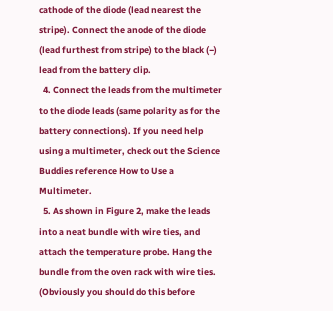cathode of the diode (lead nearest the stripe). Connect the anode of the diode (lead furthest from stripe) to the black (−) lead from the battery clip.
  4. Connect the leads from the multimeter to the diode leads (same polarity as for the battery connections). If you need help using a multimeter, check out the Science Buddies reference How to Use a Multimeter.
  5. As shown in Figure 2, make the leads into a neat bundle with wire ties, and attach the temperature probe. Hang the bundle from the oven rack with wire ties. (Obviously you should do this before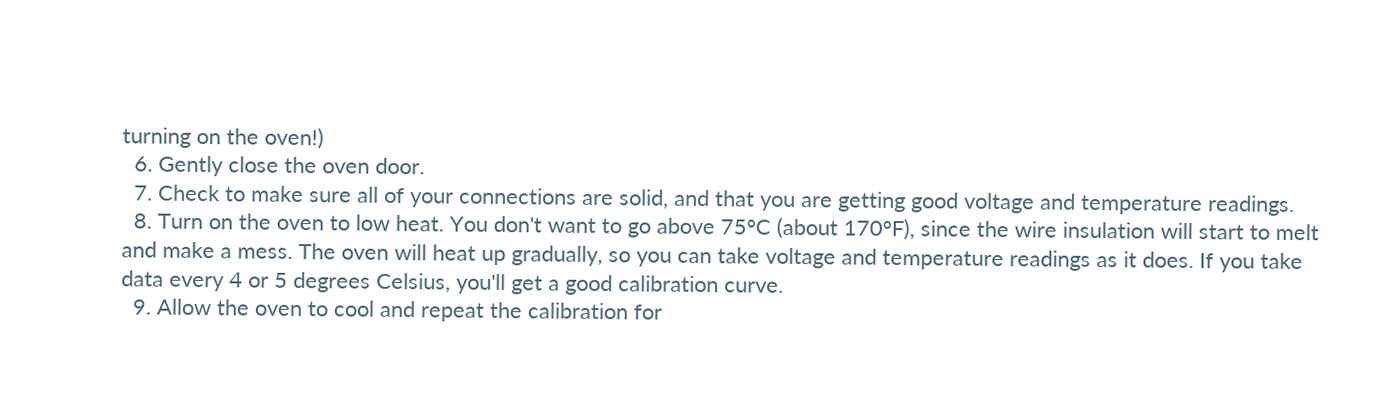turning on the oven!)
  6. Gently close the oven door.
  7. Check to make sure all of your connections are solid, and that you are getting good voltage and temperature readings.
  8. Turn on the oven to low heat. You don't want to go above 75°C (about 170°F), since the wire insulation will start to melt and make a mess. The oven will heat up gradually, so you can take voltage and temperature readings as it does. If you take data every 4 or 5 degrees Celsius, you'll get a good calibration curve.
  9. Allow the oven to cool and repeat the calibration for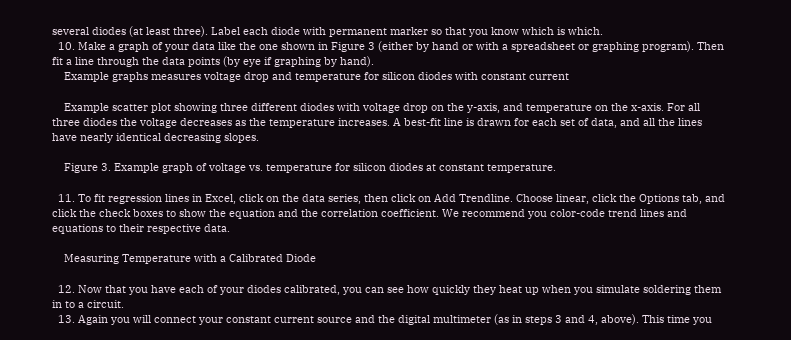several diodes (at least three). Label each diode with permanent marker so that you know which is which.
  10. Make a graph of your data like the one shown in Figure 3 (either by hand or with a spreadsheet or graphing program). Then fit a line through the data points (by eye if graphing by hand).
    Example graphs measures voltage drop and temperature for silicon diodes with constant current

    Example scatter plot showing three different diodes with voltage drop on the y-axis, and temperature on the x-axis. For all three diodes the voltage decreases as the temperature increases. A best-fit line is drawn for each set of data, and all the lines have nearly identical decreasing slopes.

    Figure 3. Example graph of voltage vs. temperature for silicon diodes at constant temperature.

  11. To fit regression lines in Excel, click on the data series, then click on Add Trendline. Choose linear, click the Options tab, and click the check boxes to show the equation and the correlation coefficient. We recommend you color-code trend lines and equations to their respective data.

    Measuring Temperature with a Calibrated Diode

  12. Now that you have each of your diodes calibrated, you can see how quickly they heat up when you simulate soldering them in to a circuit.
  13. Again you will connect your constant current source and the digital multimeter (as in steps 3 and 4, above). This time you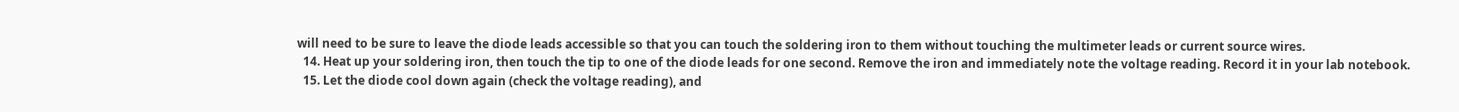will need to be sure to leave the diode leads accessible so that you can touch the soldering iron to them without touching the multimeter leads or current source wires.
  14. Heat up your soldering iron, then touch the tip to one of the diode leads for one second. Remove the iron and immediately note the voltage reading. Record it in your lab notebook.
  15. Let the diode cool down again (check the voltage reading), and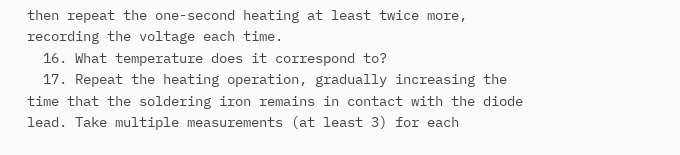then repeat the one-second heating at least twice more, recording the voltage each time.
  16. What temperature does it correspond to?
  17. Repeat the heating operation, gradually increasing the time that the soldering iron remains in contact with the diode lead. Take multiple measurements (at least 3) for each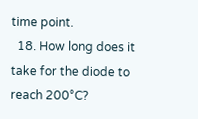time point.
  18. How long does it take for the diode to reach 200°C?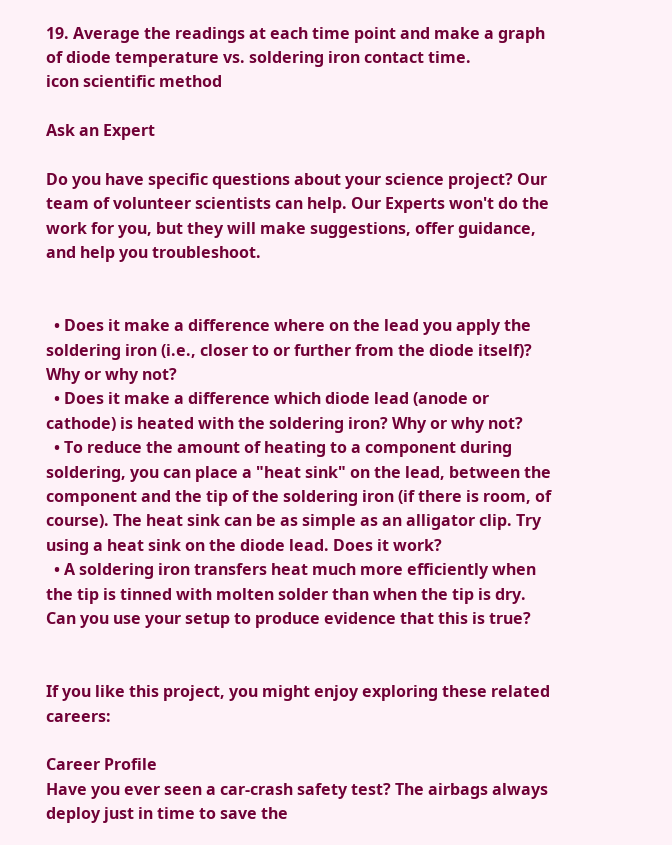19. Average the readings at each time point and make a graph of diode temperature vs. soldering iron contact time.
icon scientific method

Ask an Expert

Do you have specific questions about your science project? Our team of volunteer scientists can help. Our Experts won't do the work for you, but they will make suggestions, offer guidance, and help you troubleshoot.


  • Does it make a difference where on the lead you apply the soldering iron (i.e., closer to or further from the diode itself)? Why or why not?
  • Does it make a difference which diode lead (anode or cathode) is heated with the soldering iron? Why or why not?
  • To reduce the amount of heating to a component during soldering, you can place a "heat sink" on the lead, between the component and the tip of the soldering iron (if there is room, of course). The heat sink can be as simple as an alligator clip. Try using a heat sink on the diode lead. Does it work?
  • A soldering iron transfers heat much more efficiently when the tip is tinned with molten solder than when the tip is dry. Can you use your setup to produce evidence that this is true?


If you like this project, you might enjoy exploring these related careers:

Career Profile
Have you ever seen a car-crash safety test? The airbags always deploy just in time to save the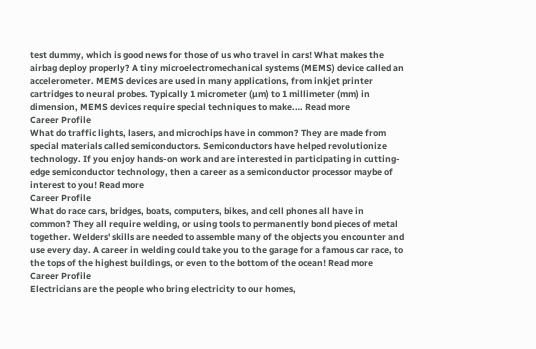test dummy, which is good news for those of us who travel in cars! What makes the airbag deploy properly? A tiny microelectromechanical systems (MEMS) device called an accelerometer. MEMS devices are used in many applications, from inkjet printer cartridges to neural probes. Typically 1 micrometer (µm) to 1 millimeter (mm) in dimension, MEMS devices require special techniques to make.… Read more
Career Profile
What do traffic lights, lasers, and microchips have in common? They are made from special materials called semiconductors. Semiconductors have helped revolutionize technology. If you enjoy hands-on work and are interested in participating in cutting-edge semiconductor technology, then a career as a semiconductor processor maybe of interest to you! Read more
Career Profile
What do race cars, bridges, boats, computers, bikes, and cell phones all have in common? They all require welding, or using tools to permanently bond pieces of metal together. Welders' skills are needed to assemble many of the objects you encounter and use every day. A career in welding could take you to the garage for a famous car race, to the tops of the highest buildings, or even to the bottom of the ocean! Read more
Career Profile
Electricians are the people who bring electricity to our homes,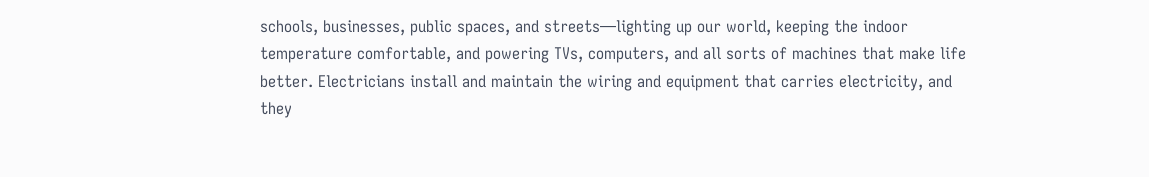schools, businesses, public spaces, and streets—lighting up our world, keeping the indoor temperature comfortable, and powering TVs, computers, and all sorts of machines that make life better. Electricians install and maintain the wiring and equipment that carries electricity, and they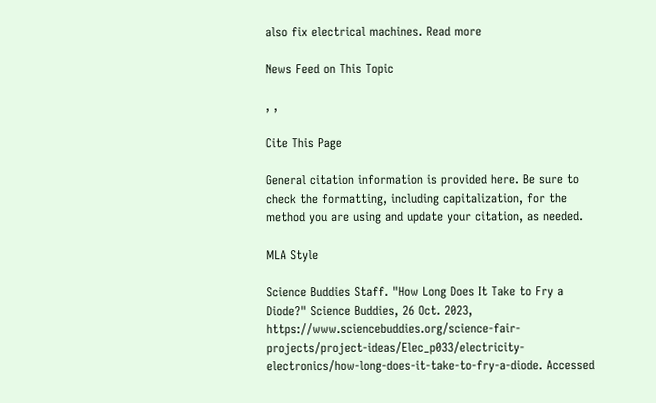also fix electrical machines. Read more

News Feed on This Topic

, ,

Cite This Page

General citation information is provided here. Be sure to check the formatting, including capitalization, for the method you are using and update your citation, as needed.

MLA Style

Science Buddies Staff. "How Long Does It Take to Fry a Diode?" Science Buddies, 26 Oct. 2023, https://www.sciencebuddies.org/science-fair-projects/project-ideas/Elec_p033/electricity-electronics/how-long-does-it-take-to-fry-a-diode. Accessed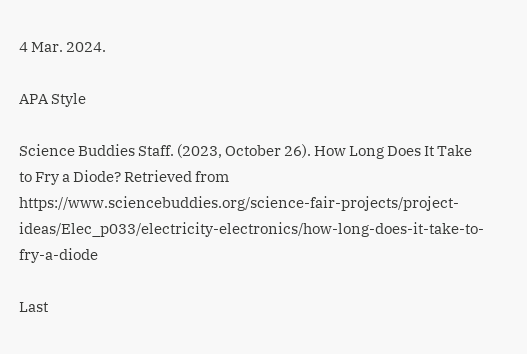4 Mar. 2024.

APA Style

Science Buddies Staff. (2023, October 26). How Long Does It Take to Fry a Diode? Retrieved from https://www.sciencebuddies.org/science-fair-projects/project-ideas/Elec_p033/electricity-electronics/how-long-does-it-take-to-fry-a-diode

Last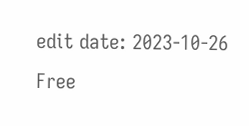edit date: 2023-10-26
Free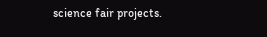science fair projects.